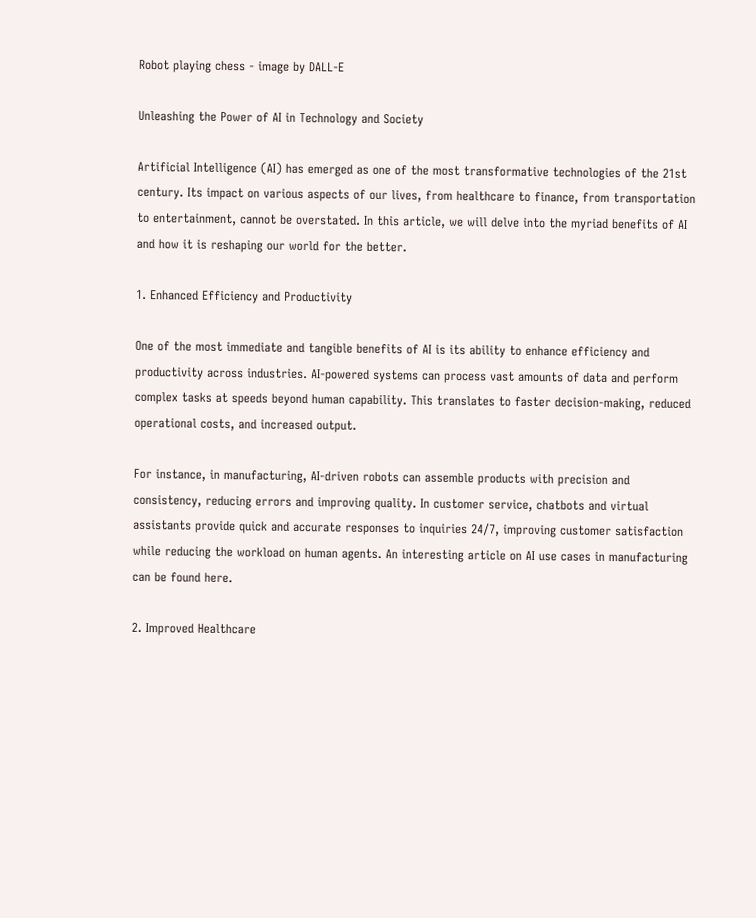Robot playing chess - image by DALL-E

Unleashing the Power of AI in Technology and Society

Artificial Intelligence (AI) has emerged as one of the most transformative technologies of the 21st century. Its impact on various aspects of our lives, from healthcare to finance, from transportation to entertainment, cannot be overstated. In this article, we will delve into the myriad benefits of AI and how it is reshaping our world for the better.

1. Enhanced Efficiency and Productivity

One of the most immediate and tangible benefits of AI is its ability to enhance efficiency and productivity across industries. AI-powered systems can process vast amounts of data and perform complex tasks at speeds beyond human capability. This translates to faster decision-making, reduced operational costs, and increased output.

For instance, in manufacturing, AI-driven robots can assemble products with precision and consistency, reducing errors and improving quality. In customer service, chatbots and virtual assistants provide quick and accurate responses to inquiries 24/7, improving customer satisfaction while reducing the workload on human agents. An interesting article on AI use cases in manufacturing can be found here.

2. Improved Healthcare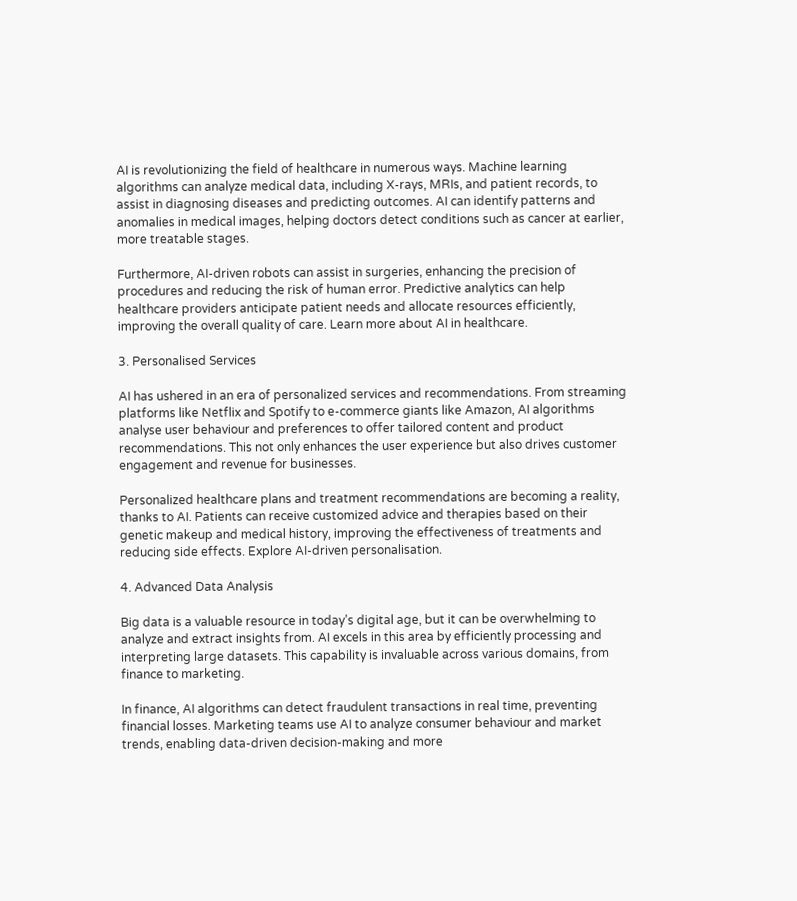AI is revolutionizing the field of healthcare in numerous ways. Machine learning algorithms can analyze medical data, including X-rays, MRIs, and patient records, to assist in diagnosing diseases and predicting outcomes. AI can identify patterns and anomalies in medical images, helping doctors detect conditions such as cancer at earlier, more treatable stages.

Furthermore, AI-driven robots can assist in surgeries, enhancing the precision of procedures and reducing the risk of human error. Predictive analytics can help healthcare providers anticipate patient needs and allocate resources efficiently, improving the overall quality of care. Learn more about AI in healthcare.

3. Personalised Services

AI has ushered in an era of personalized services and recommendations. From streaming platforms like Netflix and Spotify to e-commerce giants like Amazon, AI algorithms analyse user behaviour and preferences to offer tailored content and product recommendations. This not only enhances the user experience but also drives customer engagement and revenue for businesses.

Personalized healthcare plans and treatment recommendations are becoming a reality, thanks to AI. Patients can receive customized advice and therapies based on their genetic makeup and medical history, improving the effectiveness of treatments and reducing side effects. Explore AI-driven personalisation.

4. Advanced Data Analysis

Big data is a valuable resource in today’s digital age, but it can be overwhelming to analyze and extract insights from. AI excels in this area by efficiently processing and interpreting large datasets. This capability is invaluable across various domains, from finance to marketing.

In finance, AI algorithms can detect fraudulent transactions in real time, preventing financial losses. Marketing teams use AI to analyze consumer behaviour and market trends, enabling data-driven decision-making and more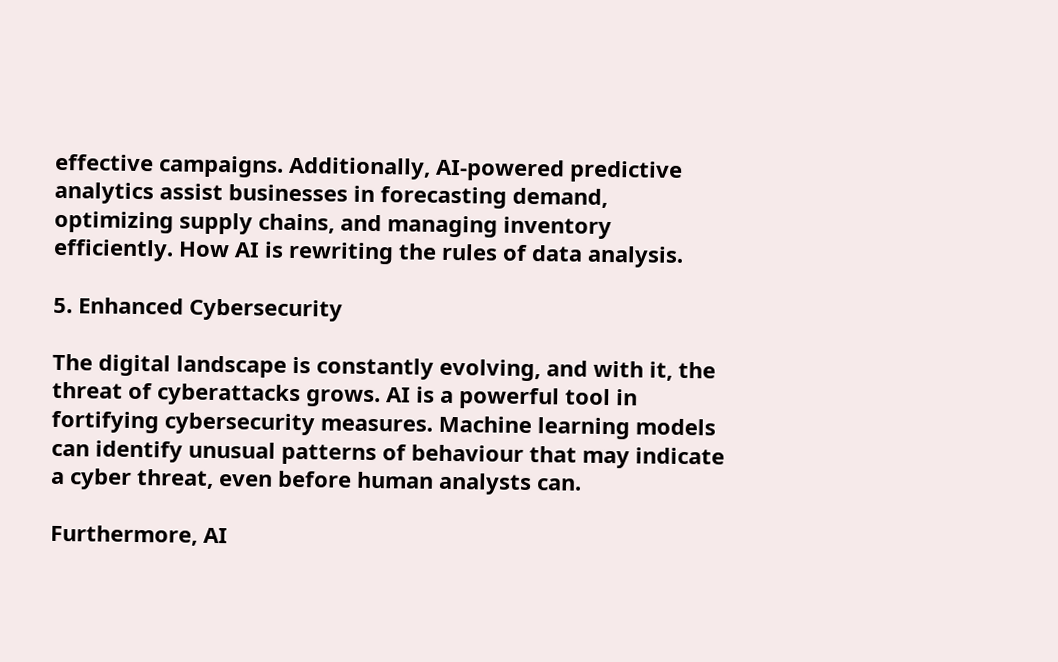effective campaigns. Additionally, AI-powered predictive analytics assist businesses in forecasting demand, optimizing supply chains, and managing inventory efficiently. How AI is rewriting the rules of data analysis.

5. Enhanced Cybersecurity

The digital landscape is constantly evolving, and with it, the threat of cyberattacks grows. AI is a powerful tool in fortifying cybersecurity measures. Machine learning models can identify unusual patterns of behaviour that may indicate a cyber threat, even before human analysts can.

Furthermore, AI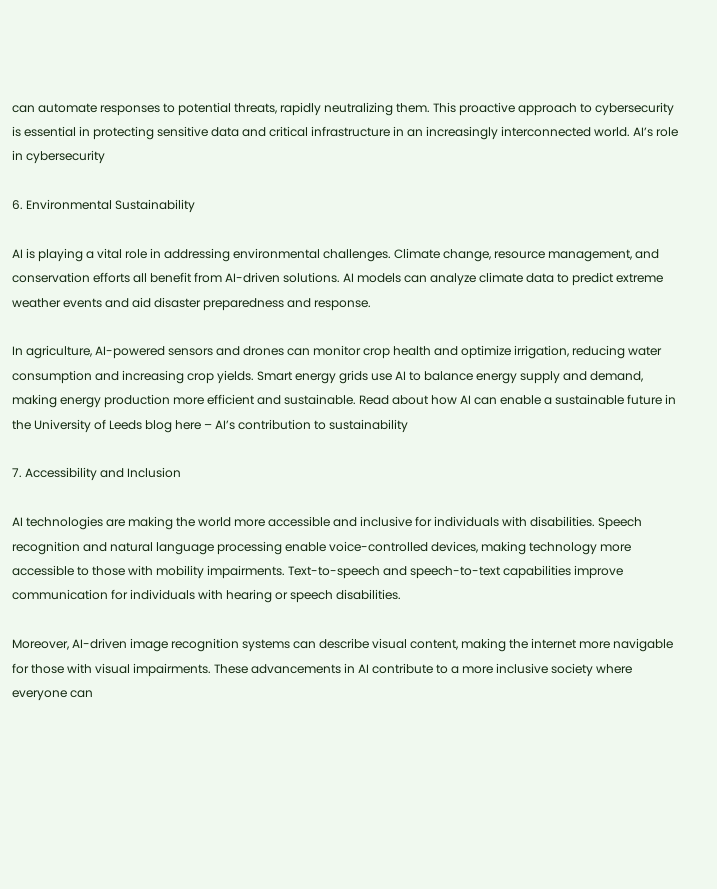can automate responses to potential threats, rapidly neutralizing them. This proactive approach to cybersecurity is essential in protecting sensitive data and critical infrastructure in an increasingly interconnected world. AI’s role in cybersecurity

6. Environmental Sustainability

AI is playing a vital role in addressing environmental challenges. Climate change, resource management, and conservation efforts all benefit from AI-driven solutions. AI models can analyze climate data to predict extreme weather events and aid disaster preparedness and response.

In agriculture, AI-powered sensors and drones can monitor crop health and optimize irrigation, reducing water consumption and increasing crop yields. Smart energy grids use AI to balance energy supply and demand, making energy production more efficient and sustainable. Read about how AI can enable a sustainable future in the University of Leeds blog here – AI’s contribution to sustainability

7. Accessibility and Inclusion

AI technologies are making the world more accessible and inclusive for individuals with disabilities. Speech recognition and natural language processing enable voice-controlled devices, making technology more accessible to those with mobility impairments. Text-to-speech and speech-to-text capabilities improve communication for individuals with hearing or speech disabilities.

Moreover, AI-driven image recognition systems can describe visual content, making the internet more navigable for those with visual impairments. These advancements in AI contribute to a more inclusive society where everyone can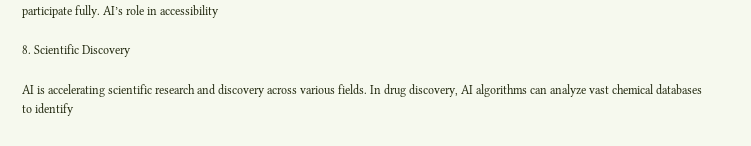participate fully. AI’s role in accessibility

8. Scientific Discovery

AI is accelerating scientific research and discovery across various fields. In drug discovery, AI algorithms can analyze vast chemical databases to identify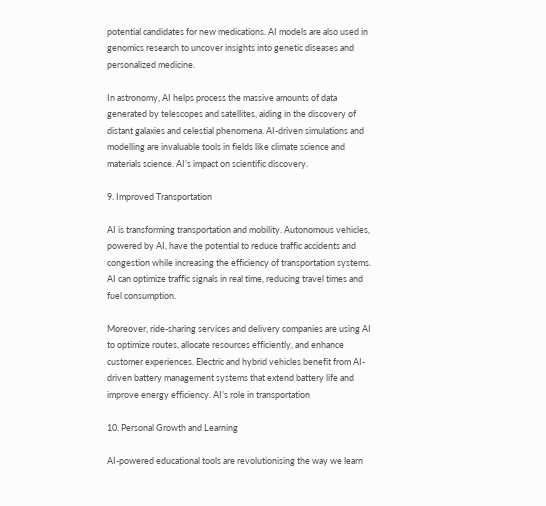potential candidates for new medications. AI models are also used in genomics research to uncover insights into genetic diseases and personalized medicine.

In astronomy, AI helps process the massive amounts of data generated by telescopes and satellites, aiding in the discovery of distant galaxies and celestial phenomena. AI-driven simulations and modelling are invaluable tools in fields like climate science and materials science. AI’s impact on scientific discovery.

9. Improved Transportation

AI is transforming transportation and mobility. Autonomous vehicles, powered by AI, have the potential to reduce traffic accidents and congestion while increasing the efficiency of transportation systems. AI can optimize traffic signals in real time, reducing travel times and fuel consumption.

Moreover, ride-sharing services and delivery companies are using AI to optimize routes, allocate resources efficiently, and enhance customer experiences. Electric and hybrid vehicles benefit from AI-driven battery management systems that extend battery life and improve energy efficiency. AI’s role in transportation

10. Personal Growth and Learning

AI-powered educational tools are revolutionising the way we learn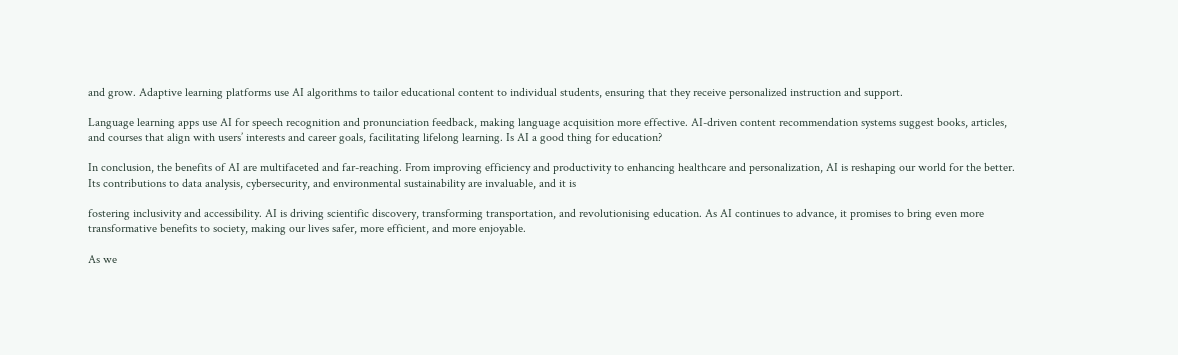and grow. Adaptive learning platforms use AI algorithms to tailor educational content to individual students, ensuring that they receive personalized instruction and support.

Language learning apps use AI for speech recognition and pronunciation feedback, making language acquisition more effective. AI-driven content recommendation systems suggest books, articles, and courses that align with users’ interests and career goals, facilitating lifelong learning. Is AI a good thing for education?

In conclusion, the benefits of AI are multifaceted and far-reaching. From improving efficiency and productivity to enhancing healthcare and personalization, AI is reshaping our world for the better. Its contributions to data analysis, cybersecurity, and environmental sustainability are invaluable, and it is

fostering inclusivity and accessibility. AI is driving scientific discovery, transforming transportation, and revolutionising education. As AI continues to advance, it promises to bring even more transformative benefits to society, making our lives safer, more efficient, and more enjoyable.

As we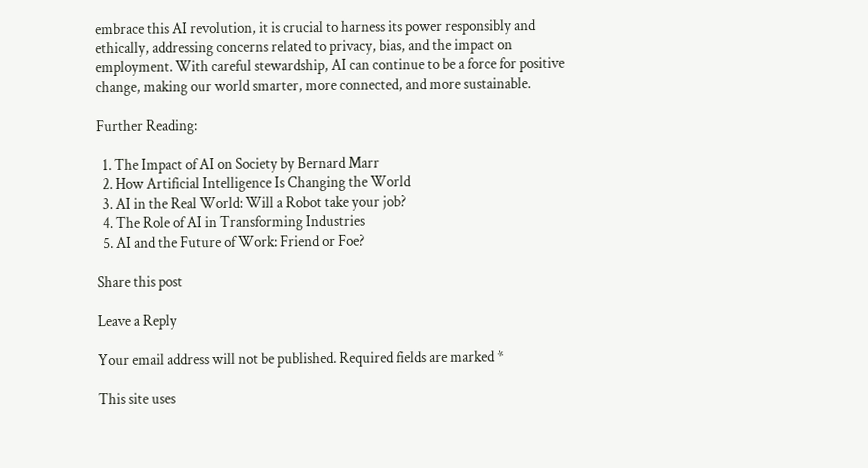embrace this AI revolution, it is crucial to harness its power responsibly and ethically, addressing concerns related to privacy, bias, and the impact on employment. With careful stewardship, AI can continue to be a force for positive change, making our world smarter, more connected, and more sustainable.

Further Reading:

  1. The Impact of AI on Society by Bernard Marr
  2. How Artificial Intelligence Is Changing the World
  3. AI in the Real World: Will a Robot take your job?
  4. The Role of AI in Transforming Industries
  5. AI and the Future of Work: Friend or Foe?

Share this post

Leave a Reply

Your email address will not be published. Required fields are marked *

This site uses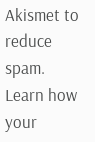Akismet to reduce spam. Learn how your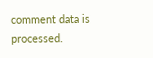comment data is processed.